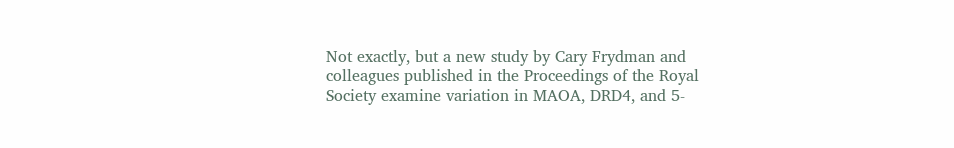Not exactly, but a new study by Cary Frydman and colleagues published in the Proceedings of the Royal Society examine variation in MAOA, DRD4, and 5-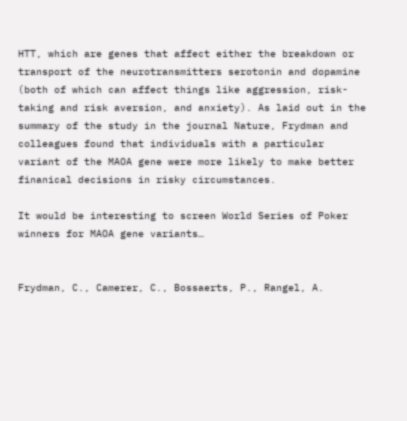HTT, which are genes that affect either the breakdown or transport of the neurotransmitters serotonin and dopamine (both of which can affect things like aggression, risk-taking and risk aversion, and anxiety). As laid out in the summary of the study in the journal Nature, Frydman and colleagues found that individuals with a particular variant of the MAOA gene were more likely to make better finanical decisions in risky circumstances.

It would be interesting to screen World Series of Poker winners for MAOA gene variants…


Frydman, C., Camerer, C., Bossaerts, P., Rangel, A.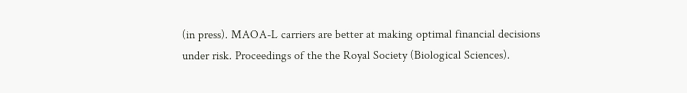(in press). MAOA-L carriers are better at making optimal financial decisions under risk. Proceedings of the the Royal Society (Biological Sciences).